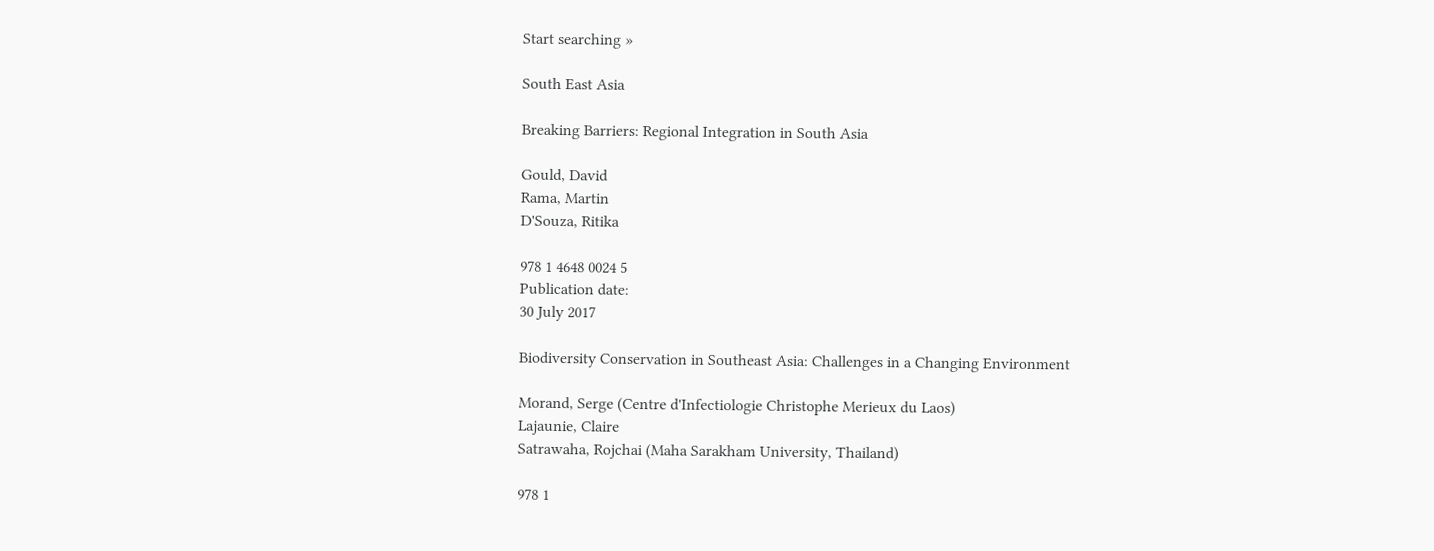Start searching »

South East Asia

Breaking Barriers: Regional Integration in South Asia

Gould, David
Rama, Martin
D'Souza, Ritika

978 1 4648 0024 5
Publication date:
30 July 2017

Biodiversity Conservation in Southeast Asia: Challenges in a Changing Environment

Morand, Serge (Centre d'Infectiologie Christophe Merieux du Laos)
Lajaunie, Claire
Satrawaha, Rojchai (Maha Sarakham University, Thailand)

978 1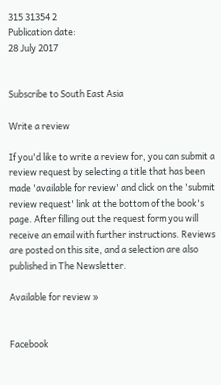315 31354 2
Publication date:
28 July 2017


Subscribe to South East Asia

Write a review

If you'd like to write a review for, you can submit a review request by selecting a title that has been made 'available for review' and click on the 'submit review request' link at the bottom of the book's page. After filling out the request form you will receive an email with further instructions. Reviews are posted on this site, and a selection are also published in The Newsletter.

Available for review »


Facebook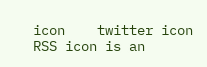icon    twitter icon    RSS icon is an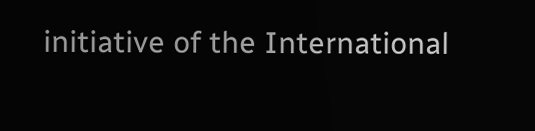initiative of the International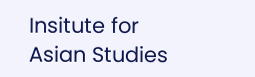Insitute for Asian Studies